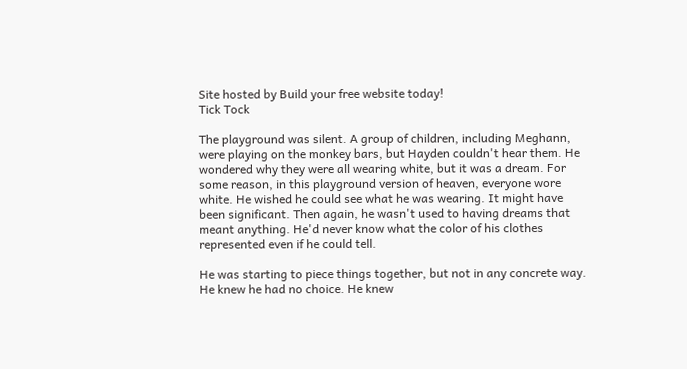Site hosted by Build your free website today!
Tick Tock

The playground was silent. A group of children, including Meghann, were playing on the monkey bars, but Hayden couldn't hear them. He wondered why they were all wearing white, but it was a dream. For some reason, in this playground version of heaven, everyone wore white. He wished he could see what he was wearing. It might have been significant. Then again, he wasn't used to having dreams that meant anything. He'd never know what the color of his clothes represented even if he could tell.

He was starting to piece things together, but not in any concrete way. He knew he had no choice. He knew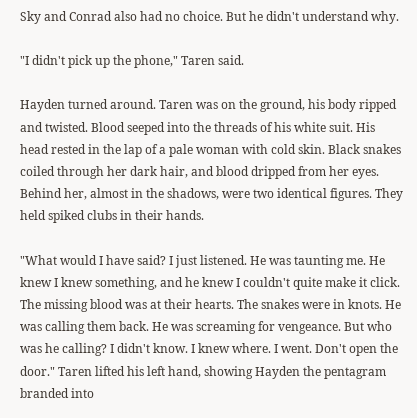Sky and Conrad also had no choice. But he didn't understand why.

"I didn't pick up the phone," Taren said.

Hayden turned around. Taren was on the ground, his body ripped and twisted. Blood seeped into the threads of his white suit. His head rested in the lap of a pale woman with cold skin. Black snakes coiled through her dark hair, and blood dripped from her eyes. Behind her, almost in the shadows, were two identical figures. They held spiked clubs in their hands.

"What would I have said? I just listened. He was taunting me. He knew I knew something, and he knew I couldn't quite make it click. The missing blood was at their hearts. The snakes were in knots. He was calling them back. He was screaming for vengeance. But who was he calling? I didn't know. I knew where. I went. Don't open the door." Taren lifted his left hand, showing Hayden the pentagram branded into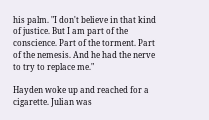his palm. "I don't believe in that kind of justice. But I am part of the conscience. Part of the torment. Part of the nemesis. And he had the nerve to try to replace me."

Hayden woke up and reached for a cigarette. Julian was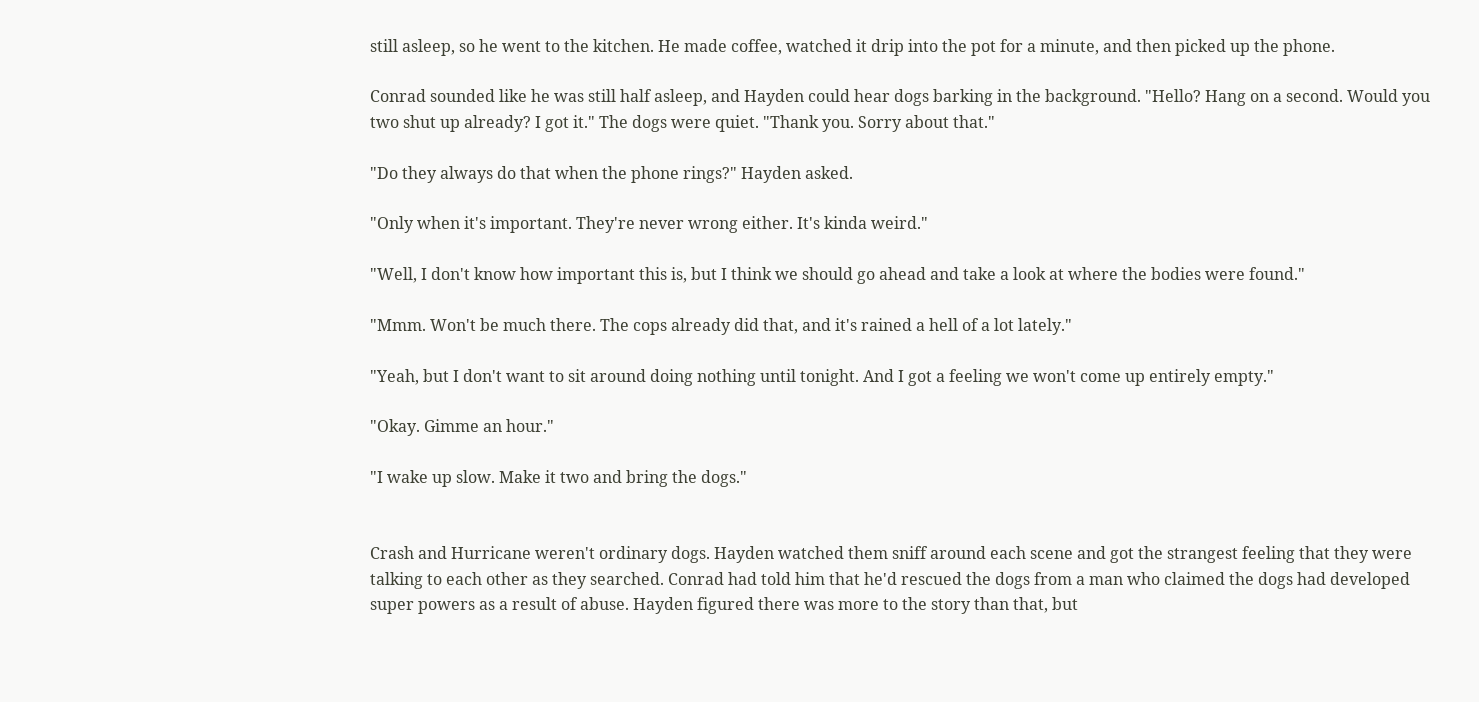still asleep, so he went to the kitchen. He made coffee, watched it drip into the pot for a minute, and then picked up the phone.

Conrad sounded like he was still half asleep, and Hayden could hear dogs barking in the background. "Hello? Hang on a second. Would you two shut up already? I got it." The dogs were quiet. "Thank you. Sorry about that."

"Do they always do that when the phone rings?" Hayden asked.

"Only when it's important. They're never wrong either. It's kinda weird."

"Well, I don't know how important this is, but I think we should go ahead and take a look at where the bodies were found."

"Mmm. Won't be much there. The cops already did that, and it's rained a hell of a lot lately."

"Yeah, but I don't want to sit around doing nothing until tonight. And I got a feeling we won't come up entirely empty."

"Okay. Gimme an hour."

"I wake up slow. Make it two and bring the dogs."


Crash and Hurricane weren't ordinary dogs. Hayden watched them sniff around each scene and got the strangest feeling that they were talking to each other as they searched. Conrad had told him that he'd rescued the dogs from a man who claimed the dogs had developed super powers as a result of abuse. Hayden figured there was more to the story than that, but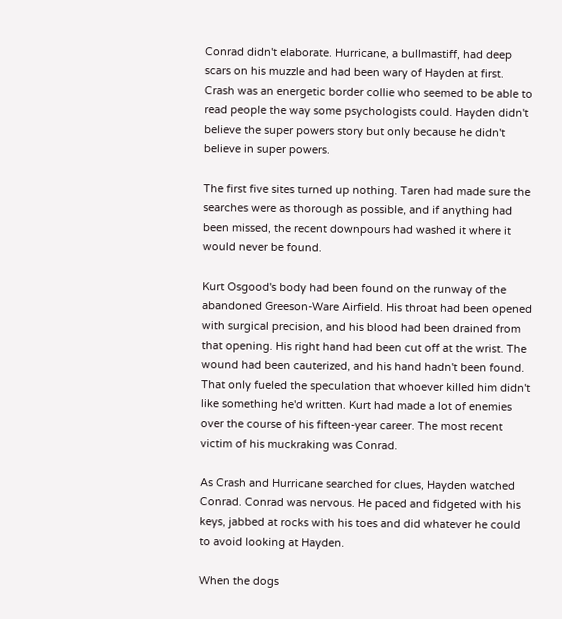Conrad didn't elaborate. Hurricane, a bullmastiff, had deep scars on his muzzle and had been wary of Hayden at first. Crash was an energetic border collie who seemed to be able to read people the way some psychologists could. Hayden didn't believe the super powers story but only because he didn't believe in super powers.

The first five sites turned up nothing. Taren had made sure the searches were as thorough as possible, and if anything had been missed, the recent downpours had washed it where it would never be found.

Kurt Osgood's body had been found on the runway of the abandoned Greeson-Ware Airfield. His throat had been opened with surgical precision, and his blood had been drained from that opening. His right hand had been cut off at the wrist. The wound had been cauterized, and his hand hadn't been found. That only fueled the speculation that whoever killed him didn't like something he'd written. Kurt had made a lot of enemies over the course of his fifteen-year career. The most recent victim of his muckraking was Conrad.

As Crash and Hurricane searched for clues, Hayden watched Conrad. Conrad was nervous. He paced and fidgeted with his keys, jabbed at rocks with his toes and did whatever he could to avoid looking at Hayden.

When the dogs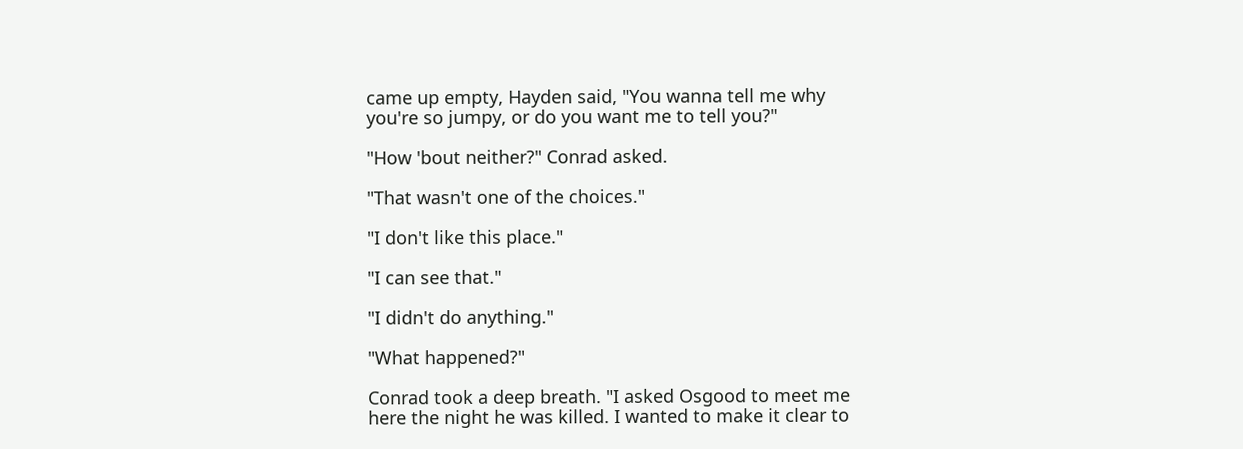came up empty, Hayden said, "You wanna tell me why you're so jumpy, or do you want me to tell you?"

"How 'bout neither?" Conrad asked.

"That wasn't one of the choices."

"I don't like this place."

"I can see that."

"I didn't do anything."

"What happened?"

Conrad took a deep breath. "I asked Osgood to meet me here the night he was killed. I wanted to make it clear to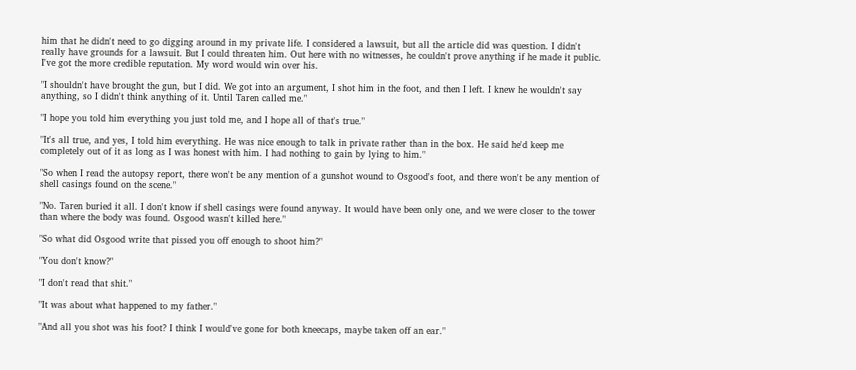him that he didn't need to go digging around in my private life. I considered a lawsuit, but all the article did was question. I didn't really have grounds for a lawsuit. But I could threaten him. Out here with no witnesses, he couldn't prove anything if he made it public. I've got the more credible reputation. My word would win over his.

"I shouldn't have brought the gun, but I did. We got into an argument, I shot him in the foot, and then I left. I knew he wouldn't say anything, so I didn't think anything of it. Until Taren called me."

"I hope you told him everything you just told me, and I hope all of that's true."

"It's all true, and yes, I told him everything. He was nice enough to talk in private rather than in the box. He said he'd keep me completely out of it as long as I was honest with him. I had nothing to gain by lying to him."

"So when I read the autopsy report, there won't be any mention of a gunshot wound to Osgood's foot, and there won't be any mention of shell casings found on the scene."

"No. Taren buried it all. I don't know if shell casings were found anyway. It would have been only one, and we were closer to the tower than where the body was found. Osgood wasn't killed here."

"So what did Osgood write that pissed you off enough to shoot him?"

"You don't know?"

"I don't read that shit."

"It was about what happened to my father."

"And all you shot was his foot? I think I would've gone for both kneecaps, maybe taken off an ear."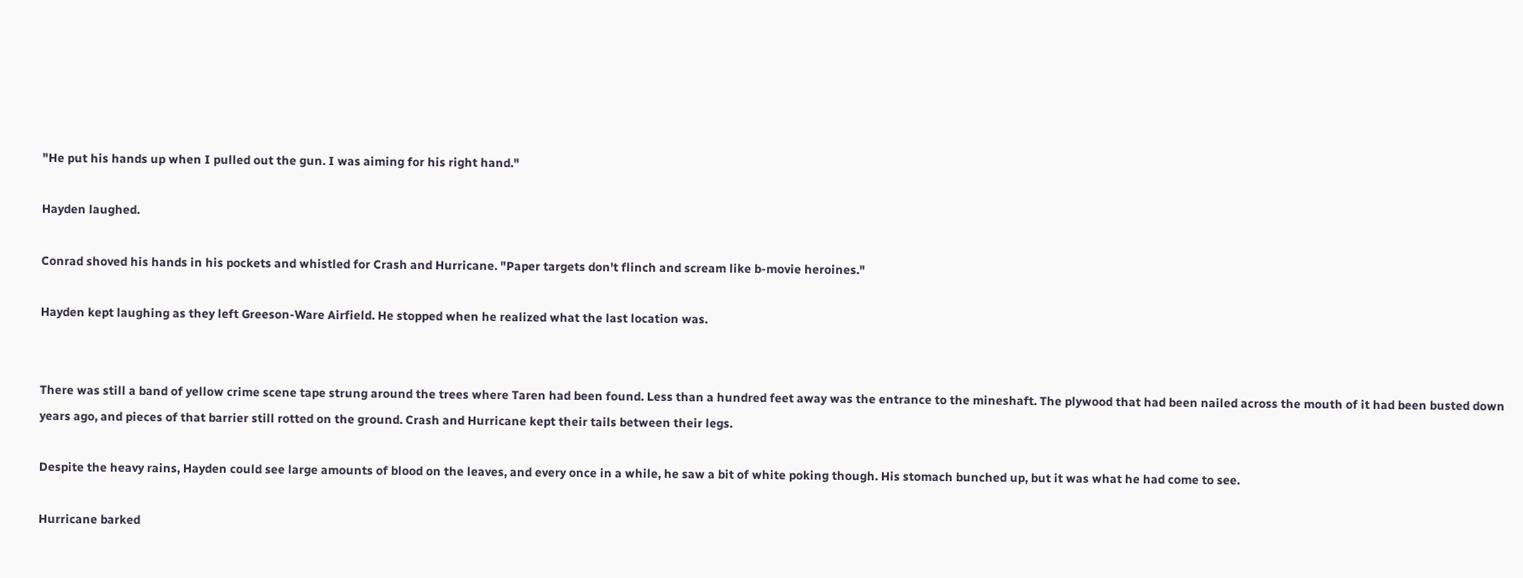"He put his hands up when I pulled out the gun. I was aiming for his right hand."

Hayden laughed.

Conrad shoved his hands in his pockets and whistled for Crash and Hurricane. "Paper targets don't flinch and scream like b-movie heroines."

Hayden kept laughing as they left Greeson-Ware Airfield. He stopped when he realized what the last location was.


There was still a band of yellow crime scene tape strung around the trees where Taren had been found. Less than a hundred feet away was the entrance to the mineshaft. The plywood that had been nailed across the mouth of it had been busted down years ago, and pieces of that barrier still rotted on the ground. Crash and Hurricane kept their tails between their legs.

Despite the heavy rains, Hayden could see large amounts of blood on the leaves, and every once in a while, he saw a bit of white poking though. His stomach bunched up, but it was what he had come to see.

Hurricane barked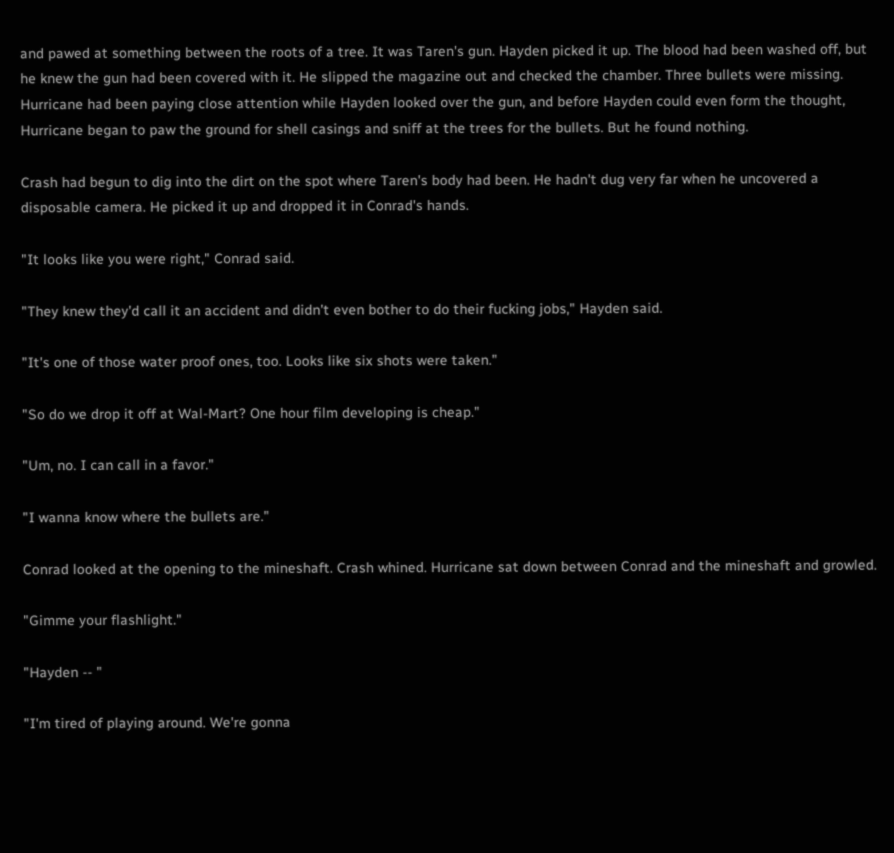and pawed at something between the roots of a tree. It was Taren's gun. Hayden picked it up. The blood had been washed off, but he knew the gun had been covered with it. He slipped the magazine out and checked the chamber. Three bullets were missing. Hurricane had been paying close attention while Hayden looked over the gun, and before Hayden could even form the thought, Hurricane began to paw the ground for shell casings and sniff at the trees for the bullets. But he found nothing.

Crash had begun to dig into the dirt on the spot where Taren's body had been. He hadn't dug very far when he uncovered a disposable camera. He picked it up and dropped it in Conrad's hands.

"It looks like you were right," Conrad said.

"They knew they'd call it an accident and didn't even bother to do their fucking jobs," Hayden said.

"It's one of those water proof ones, too. Looks like six shots were taken."

"So do we drop it off at Wal-Mart? One hour film developing is cheap."

"Um, no. I can call in a favor."

"I wanna know where the bullets are."

Conrad looked at the opening to the mineshaft. Crash whined. Hurricane sat down between Conrad and the mineshaft and growled.

"Gimme your flashlight."

"Hayden -- "

"I'm tired of playing around. We're gonna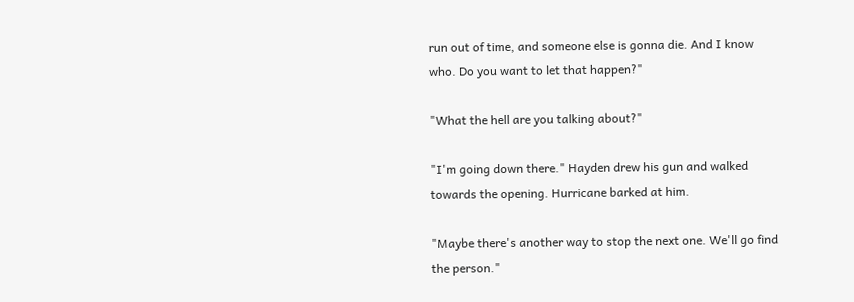run out of time, and someone else is gonna die. And I know who. Do you want to let that happen?"

"What the hell are you talking about?"

"I'm going down there." Hayden drew his gun and walked towards the opening. Hurricane barked at him.

"Maybe there's another way to stop the next one. We'll go find the person."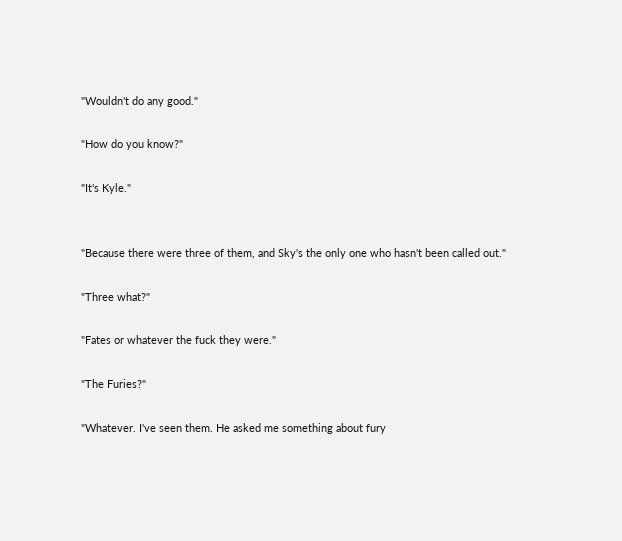"Wouldn't do any good."

"How do you know?"

"It's Kyle."


"Because there were three of them, and Sky's the only one who hasn't been called out."

"Three what?"

"Fates or whatever the fuck they were."

"The Furies?"

"Whatever. I've seen them. He asked me something about fury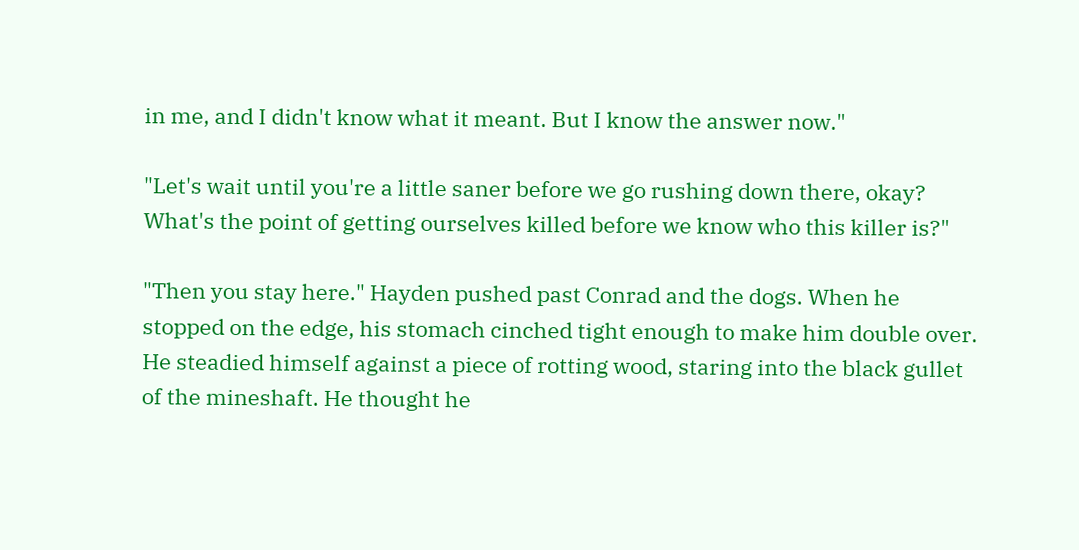in me, and I didn't know what it meant. But I know the answer now."

"Let's wait until you're a little saner before we go rushing down there, okay? What's the point of getting ourselves killed before we know who this killer is?"

"Then you stay here." Hayden pushed past Conrad and the dogs. When he stopped on the edge, his stomach cinched tight enough to make him double over. He steadied himself against a piece of rotting wood, staring into the black gullet of the mineshaft. He thought he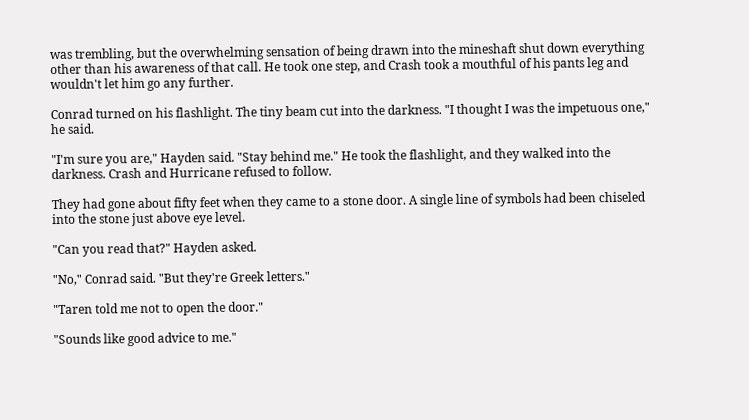was trembling, but the overwhelming sensation of being drawn into the mineshaft shut down everything other than his awareness of that call. He took one step, and Crash took a mouthful of his pants leg and wouldn't let him go any further.

Conrad turned on his flashlight. The tiny beam cut into the darkness. "I thought I was the impetuous one," he said.

"I'm sure you are," Hayden said. "Stay behind me." He took the flashlight, and they walked into the darkness. Crash and Hurricane refused to follow.

They had gone about fifty feet when they came to a stone door. A single line of symbols had been chiseled into the stone just above eye level.

"Can you read that?" Hayden asked.

"No," Conrad said. "But they're Greek letters."

"Taren told me not to open the door."

"Sounds like good advice to me."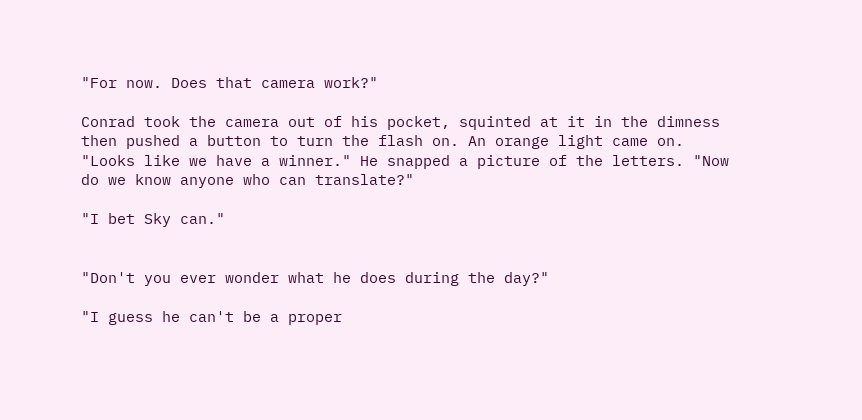"For now. Does that camera work?"

Conrad took the camera out of his pocket, squinted at it in the dimness then pushed a button to turn the flash on. An orange light came on. "Looks like we have a winner." He snapped a picture of the letters. "Now do we know anyone who can translate?"

"I bet Sky can."


"Don't you ever wonder what he does during the day?"

"I guess he can't be a proper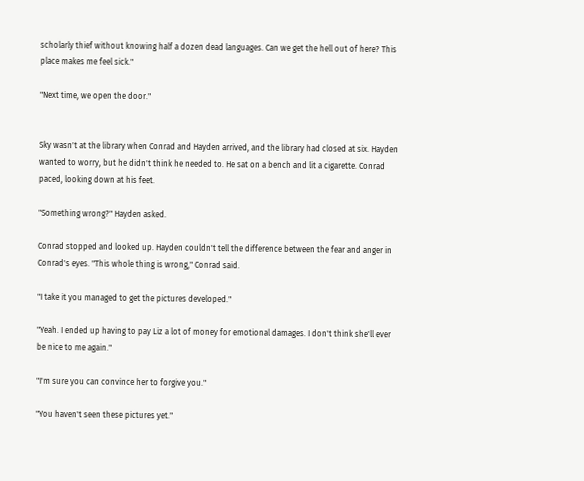scholarly thief without knowing half a dozen dead languages. Can we get the hell out of here? This place makes me feel sick."

"Next time, we open the door."


Sky wasn't at the library when Conrad and Hayden arrived, and the library had closed at six. Hayden wanted to worry, but he didn't think he needed to. He sat on a bench and lit a cigarette. Conrad paced, looking down at his feet.

"Something wrong?" Hayden asked.

Conrad stopped and looked up. Hayden couldn't tell the difference between the fear and anger in Conrad's eyes. "This whole thing is wrong," Conrad said.

"I take it you managed to get the pictures developed."

"Yeah. I ended up having to pay Liz a lot of money for emotional damages. I don't think she'll ever be nice to me again."

"I'm sure you can convince her to forgive you."

"You haven't seen these pictures yet."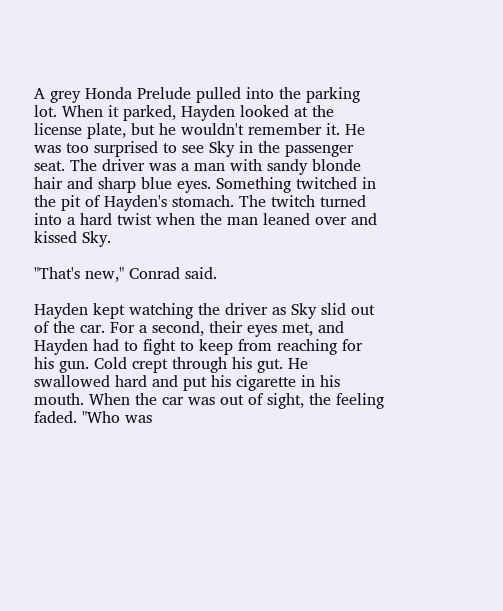A grey Honda Prelude pulled into the parking lot. When it parked, Hayden looked at the license plate, but he wouldn't remember it. He was too surprised to see Sky in the passenger seat. The driver was a man with sandy blonde hair and sharp blue eyes. Something twitched in the pit of Hayden's stomach. The twitch turned into a hard twist when the man leaned over and kissed Sky.

"That's new," Conrad said.

Hayden kept watching the driver as Sky slid out of the car. For a second, their eyes met, and Hayden had to fight to keep from reaching for his gun. Cold crept through his gut. He swallowed hard and put his cigarette in his mouth. When the car was out of sight, the feeling faded. "Who was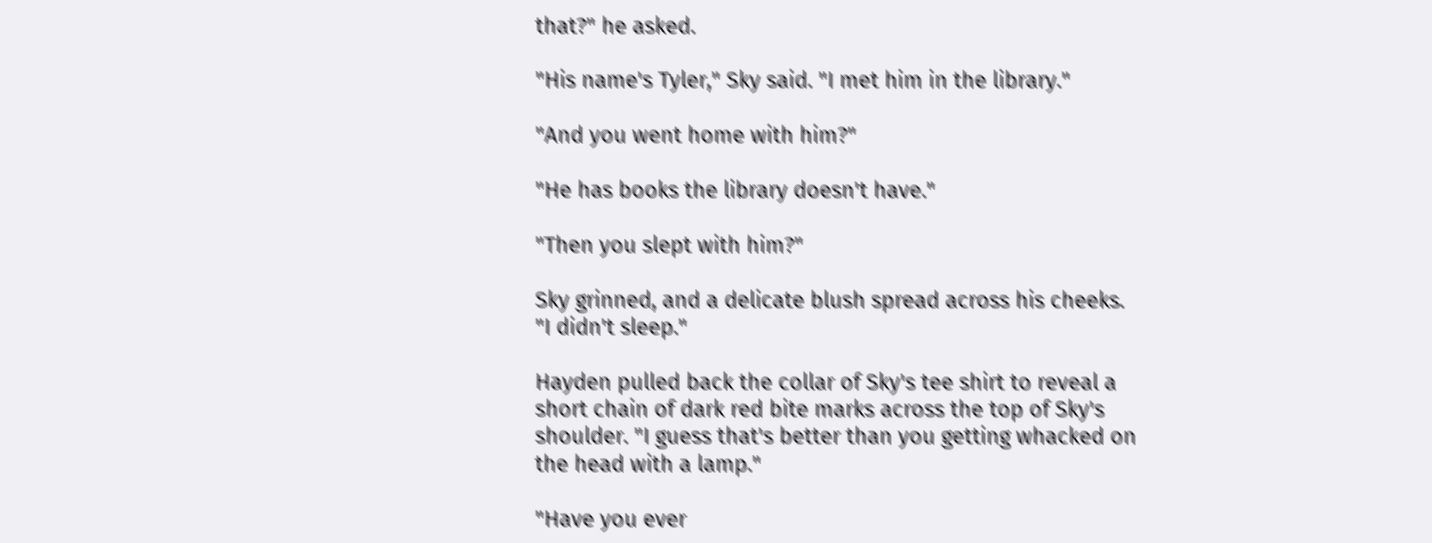that?" he asked.

"His name's Tyler," Sky said. "I met him in the library."

"And you went home with him?"

"He has books the library doesn't have."

"Then you slept with him?"

Sky grinned, and a delicate blush spread across his cheeks. "I didn't sleep."

Hayden pulled back the collar of Sky's tee shirt to reveal a short chain of dark red bite marks across the top of Sky's shoulder. "I guess that's better than you getting whacked on the head with a lamp."

"Have you ever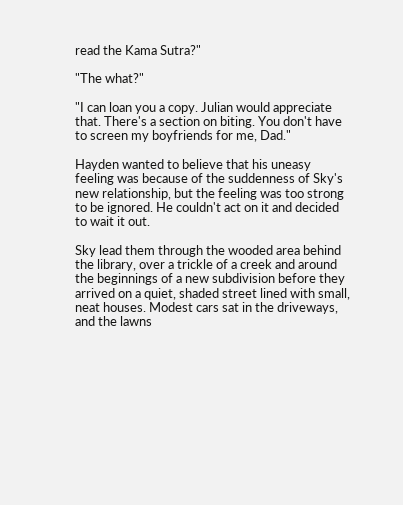read the Kama Sutra?"

"The what?"

"I can loan you a copy. Julian would appreciate that. There's a section on biting. You don't have to screen my boyfriends for me, Dad."

Hayden wanted to believe that his uneasy feeling was because of the suddenness of Sky's new relationship, but the feeling was too strong to be ignored. He couldn't act on it and decided to wait it out.

Sky lead them through the wooded area behind the library, over a trickle of a creek and around the beginnings of a new subdivision before they arrived on a quiet, shaded street lined with small, neat houses. Modest cars sat in the driveways, and the lawns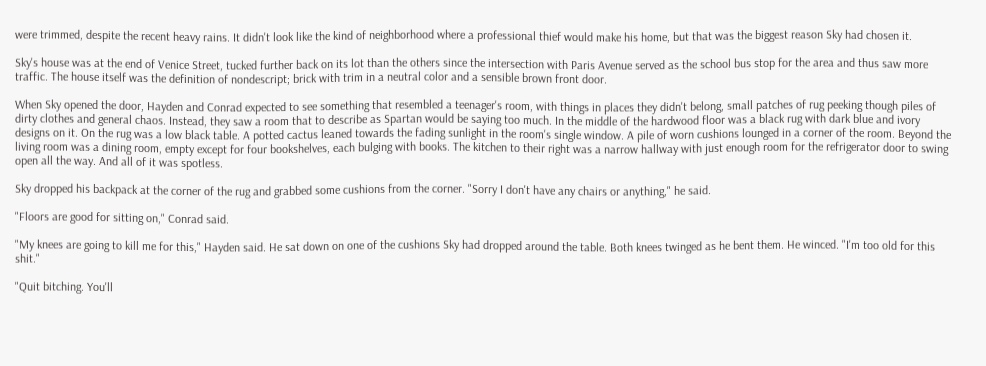were trimmed, despite the recent heavy rains. It didn't look like the kind of neighborhood where a professional thief would make his home, but that was the biggest reason Sky had chosen it.

Sky's house was at the end of Venice Street, tucked further back on its lot than the others since the intersection with Paris Avenue served as the school bus stop for the area and thus saw more traffic. The house itself was the definition of nondescript; brick with trim in a neutral color and a sensible brown front door.

When Sky opened the door, Hayden and Conrad expected to see something that resembled a teenager's room, with things in places they didn't belong, small patches of rug peeking though piles of dirty clothes and general chaos. Instead, they saw a room that to describe as Spartan would be saying too much. In the middle of the hardwood floor was a black rug with dark blue and ivory designs on it. On the rug was a low black table. A potted cactus leaned towards the fading sunlight in the room's single window. A pile of worn cushions lounged in a corner of the room. Beyond the living room was a dining room, empty except for four bookshelves, each bulging with books. The kitchen to their right was a narrow hallway with just enough room for the refrigerator door to swing open all the way. And all of it was spotless.

Sky dropped his backpack at the corner of the rug and grabbed some cushions from the corner. "Sorry I don't have any chairs or anything," he said.

"Floors are good for sitting on," Conrad said.

"My knees are going to kill me for this," Hayden said. He sat down on one of the cushions Sky had dropped around the table. Both knees twinged as he bent them. He winced. "I'm too old for this shit."

"Quit bitching. You'll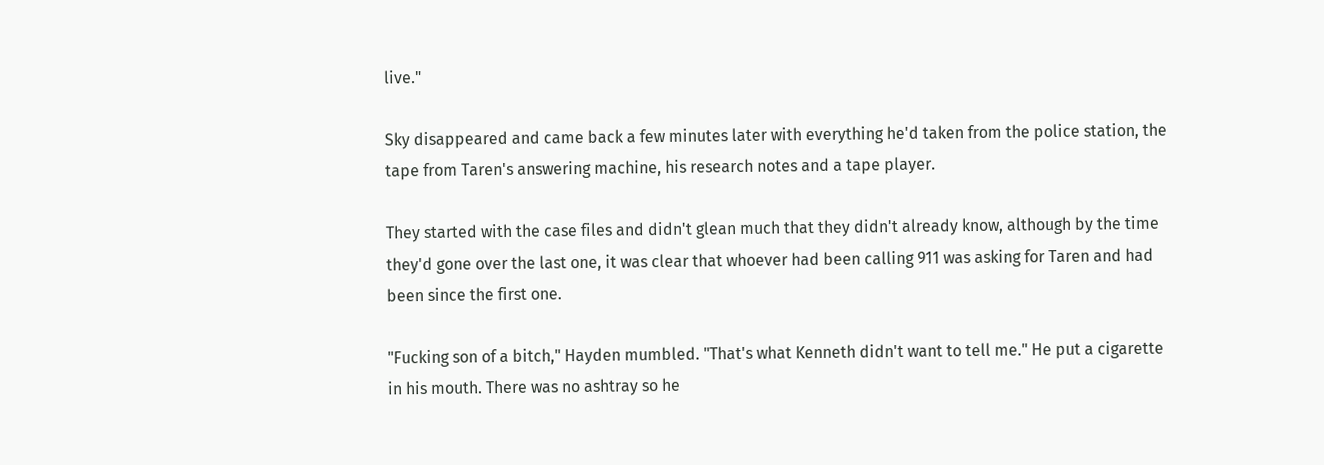live."

Sky disappeared and came back a few minutes later with everything he'd taken from the police station, the tape from Taren's answering machine, his research notes and a tape player.

They started with the case files and didn't glean much that they didn't already know, although by the time they'd gone over the last one, it was clear that whoever had been calling 911 was asking for Taren and had been since the first one.

"Fucking son of a bitch," Hayden mumbled. "That's what Kenneth didn't want to tell me." He put a cigarette in his mouth. There was no ashtray so he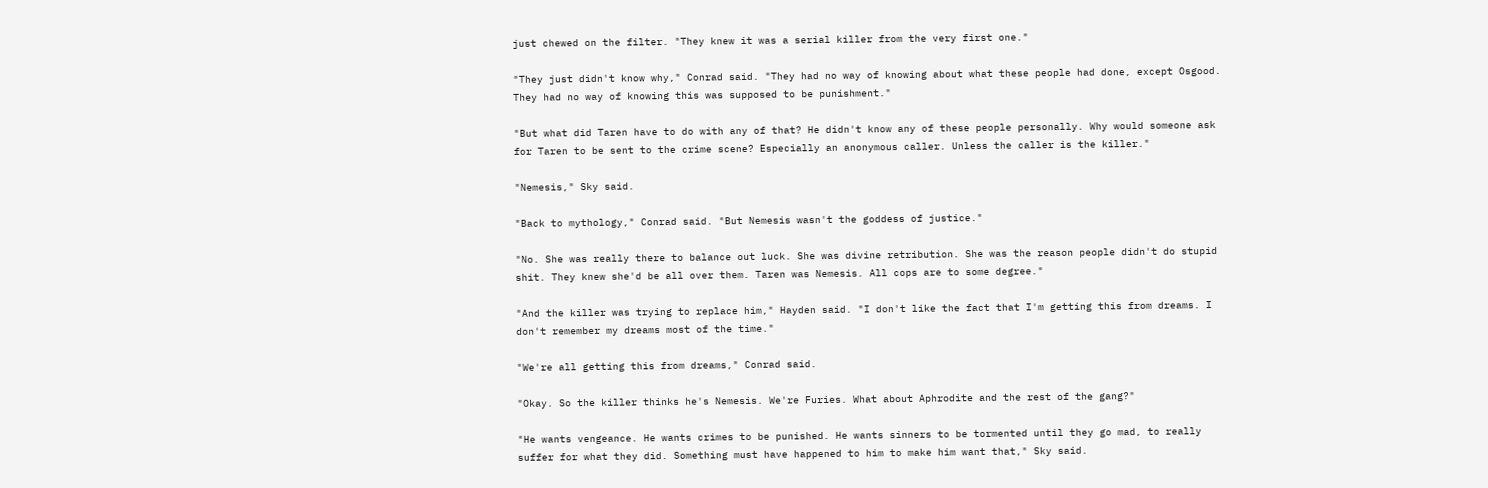just chewed on the filter. "They knew it was a serial killer from the very first one."

"They just didn't know why," Conrad said. "They had no way of knowing about what these people had done, except Osgood. They had no way of knowing this was supposed to be punishment."

"But what did Taren have to do with any of that? He didn't know any of these people personally. Why would someone ask for Taren to be sent to the crime scene? Especially an anonymous caller. Unless the caller is the killer."

"Nemesis," Sky said.

"Back to mythology," Conrad said. "But Nemesis wasn't the goddess of justice."

"No. She was really there to balance out luck. She was divine retribution. She was the reason people didn't do stupid shit. They knew she'd be all over them. Taren was Nemesis. All cops are to some degree."

"And the killer was trying to replace him," Hayden said. "I don't like the fact that I'm getting this from dreams. I don't remember my dreams most of the time."

"We're all getting this from dreams," Conrad said.

"Okay. So the killer thinks he's Nemesis. We're Furies. What about Aphrodite and the rest of the gang?"

"He wants vengeance. He wants crimes to be punished. He wants sinners to be tormented until they go mad, to really suffer for what they did. Something must have happened to him to make him want that," Sky said.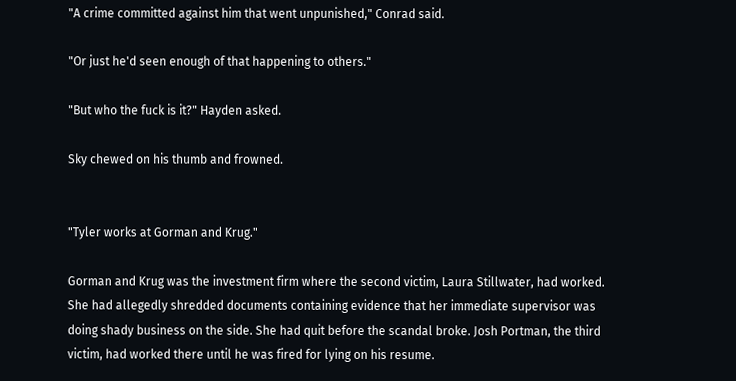"A crime committed against him that went unpunished," Conrad said.

"Or just he'd seen enough of that happening to others."

"But who the fuck is it?" Hayden asked.

Sky chewed on his thumb and frowned.


"Tyler works at Gorman and Krug."

Gorman and Krug was the investment firm where the second victim, Laura Stillwater, had worked. She had allegedly shredded documents containing evidence that her immediate supervisor was doing shady business on the side. She had quit before the scandal broke. Josh Portman, the third victim, had worked there until he was fired for lying on his resume.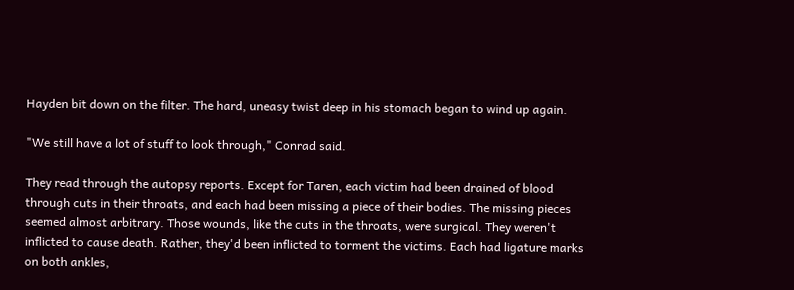Hayden bit down on the filter. The hard, uneasy twist deep in his stomach began to wind up again.

"We still have a lot of stuff to look through," Conrad said.

They read through the autopsy reports. Except for Taren, each victim had been drained of blood through cuts in their throats, and each had been missing a piece of their bodies. The missing pieces seemed almost arbitrary. Those wounds, like the cuts in the throats, were surgical. They weren't inflicted to cause death. Rather, they'd been inflicted to torment the victims. Each had ligature marks on both ankles,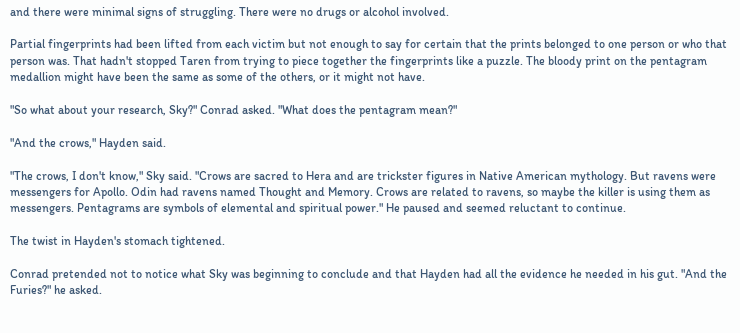and there were minimal signs of struggling. There were no drugs or alcohol involved.

Partial fingerprints had been lifted from each victim but not enough to say for certain that the prints belonged to one person or who that person was. That hadn't stopped Taren from trying to piece together the fingerprints like a puzzle. The bloody print on the pentagram medallion might have been the same as some of the others, or it might not have.

"So what about your research, Sky?" Conrad asked. "What does the pentagram mean?"

"And the crows," Hayden said.

"The crows, I don't know," Sky said. "Crows are sacred to Hera and are trickster figures in Native American mythology. But ravens were messengers for Apollo. Odin had ravens named Thought and Memory. Crows are related to ravens, so maybe the killer is using them as messengers. Pentagrams are symbols of elemental and spiritual power." He paused and seemed reluctant to continue.

The twist in Hayden's stomach tightened.

Conrad pretended not to notice what Sky was beginning to conclude and that Hayden had all the evidence he needed in his gut. "And the Furies?" he asked.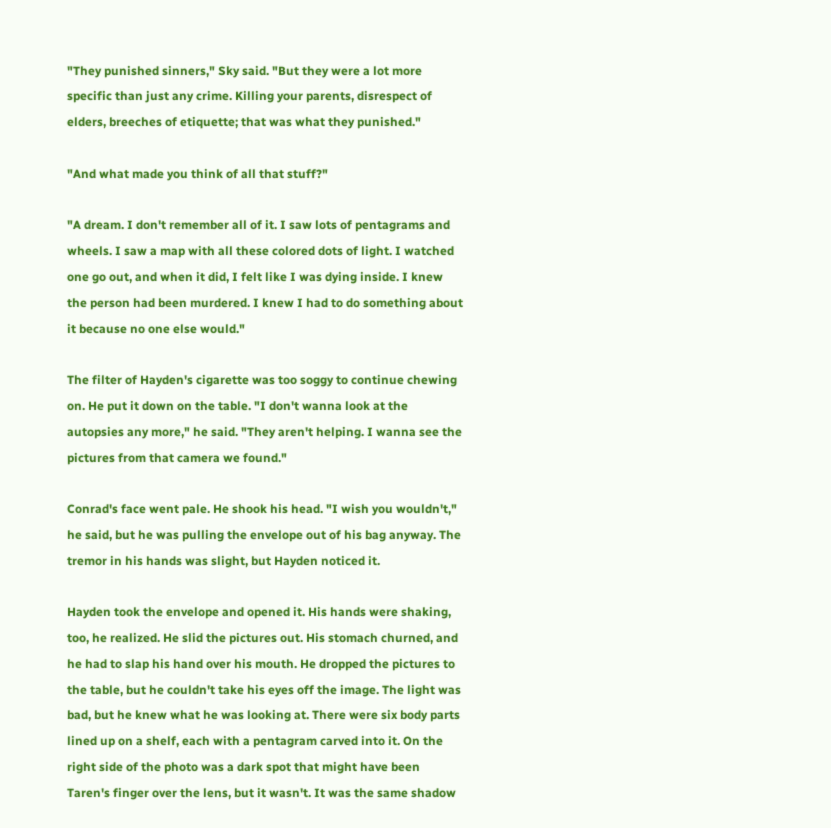"They punished sinners," Sky said. "But they were a lot more specific than just any crime. Killing your parents, disrespect of elders, breeches of etiquette; that was what they punished."

"And what made you think of all that stuff?"

"A dream. I don't remember all of it. I saw lots of pentagrams and wheels. I saw a map with all these colored dots of light. I watched one go out, and when it did, I felt like I was dying inside. I knew the person had been murdered. I knew I had to do something about it because no one else would."

The filter of Hayden's cigarette was too soggy to continue chewing on. He put it down on the table. "I don't wanna look at the autopsies any more," he said. "They aren't helping. I wanna see the pictures from that camera we found."

Conrad's face went pale. He shook his head. "I wish you wouldn't," he said, but he was pulling the envelope out of his bag anyway. The tremor in his hands was slight, but Hayden noticed it.

Hayden took the envelope and opened it. His hands were shaking, too, he realized. He slid the pictures out. His stomach churned, and he had to slap his hand over his mouth. He dropped the pictures to the table, but he couldn't take his eyes off the image. The light was bad, but he knew what he was looking at. There were six body parts lined up on a shelf, each with a pentagram carved into it. On the right side of the photo was a dark spot that might have been Taren's finger over the lens, but it wasn't. It was the same shadow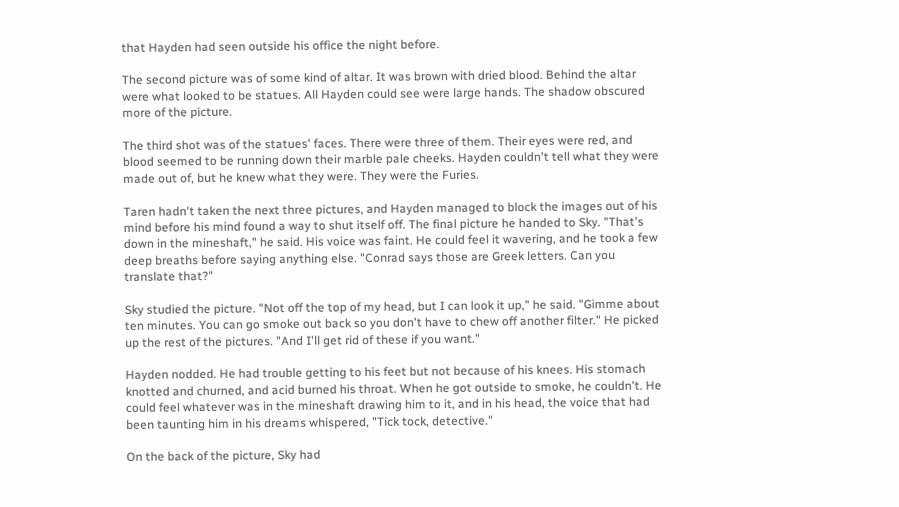that Hayden had seen outside his office the night before.

The second picture was of some kind of altar. It was brown with dried blood. Behind the altar were what looked to be statues. All Hayden could see were large hands. The shadow obscured more of the picture.

The third shot was of the statues' faces. There were three of them. Their eyes were red, and blood seemed to be running down their marble pale cheeks. Hayden couldn't tell what they were made out of, but he knew what they were. They were the Furies.

Taren hadn't taken the next three pictures, and Hayden managed to block the images out of his mind before his mind found a way to shut itself off. The final picture he handed to Sky. "That's down in the mineshaft," he said. His voice was faint. He could feel it wavering, and he took a few deep breaths before saying anything else. "Conrad says those are Greek letters. Can you translate that?"

Sky studied the picture. "Not off the top of my head, but I can look it up," he said. "Gimme about ten minutes. You can go smoke out back so you don't have to chew off another filter." He picked up the rest of the pictures. "And I'll get rid of these if you want."

Hayden nodded. He had trouble getting to his feet but not because of his knees. His stomach knotted and churned, and acid burned his throat. When he got outside to smoke, he couldn't. He could feel whatever was in the mineshaft drawing him to it, and in his head, the voice that had been taunting him in his dreams whispered, "Tick tock, detective."

On the back of the picture, Sky had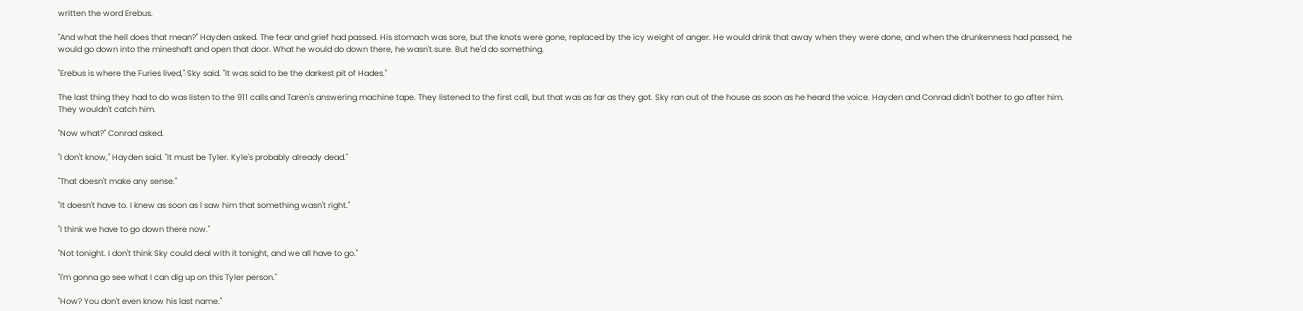written the word Erebus.

"And what the hell does that mean?" Hayden asked. The fear and grief had passed. His stomach was sore, but the knots were gone, replaced by the icy weight of anger. He would drink that away when they were done, and when the drunkenness had passed, he would go down into the mineshaft and open that door. What he would do down there, he wasn't sure. But he'd do something.

"Erebus is where the Furies lived," Sky said. "It was said to be the darkest pit of Hades."

The last thing they had to do was listen to the 911 calls and Taren's answering machine tape. They listened to the first call, but that was as far as they got. Sky ran out of the house as soon as he heard the voice. Hayden and Conrad didn't bother to go after him. They wouldn't catch him.

"Now what?" Conrad asked.

"I don't know," Hayden said. "It must be Tyler. Kyle's probably already dead."

"That doesn't make any sense."

"It doesn't have to. I knew as soon as I saw him that something wasn't right."

"I think we have to go down there now."

"Not tonight. I don't think Sky could deal with it tonight, and we all have to go."

"I'm gonna go see what I can dig up on this Tyler person."

"How? You don't even know his last name."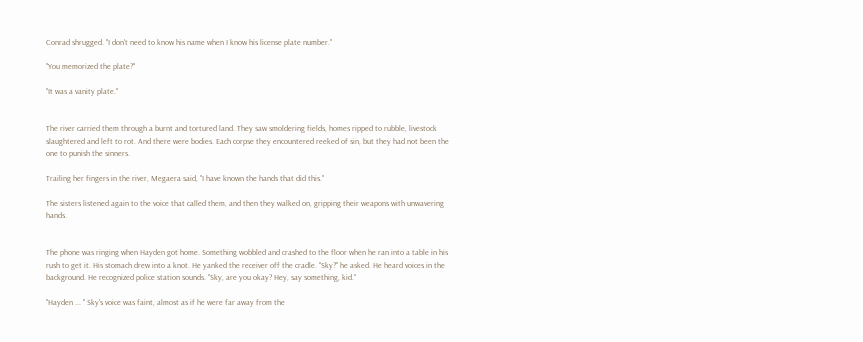Conrad shrugged. "I don't need to know his name when I know his license plate number."

"You memorized the plate?"

"It was a vanity plate."


The river carried them through a burnt and tortured land. They saw smoldering fields, homes ripped to rubble, livestock slaughtered and left to rot. And there were bodies. Each corpse they encountered reeked of sin, but they had not been the one to punish the sinners.

Trailing her fingers in the river, Megaera said, "I have known the hands that did this."

The sisters listened again to the voice that called them, and then they walked on, gripping their weapons with unwavering hands.


The phone was ringing when Hayden got home. Something wobbled and crashed to the floor when he ran into a table in his rush to get it. His stomach drew into a knot. He yanked the receiver off the cradle. "Sky?" he asked. He heard voices in the background. He recognized police station sounds. "Sky, are you okay? Hey, say something, kid."

"Hayden ... " Sky's voice was faint, almost as if he were far away from the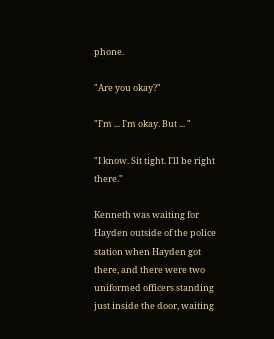phone.

"Are you okay?"

"I'm ... I'm okay. But ... "

"I know. Sit tight. I'll be right there."

Kenneth was waiting for Hayden outside of the police station when Hayden got there, and there were two uniformed officers standing just inside the door, waiting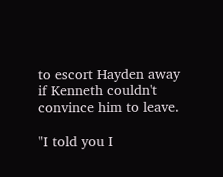to escort Hayden away if Kenneth couldn't convince him to leave.

"I told you I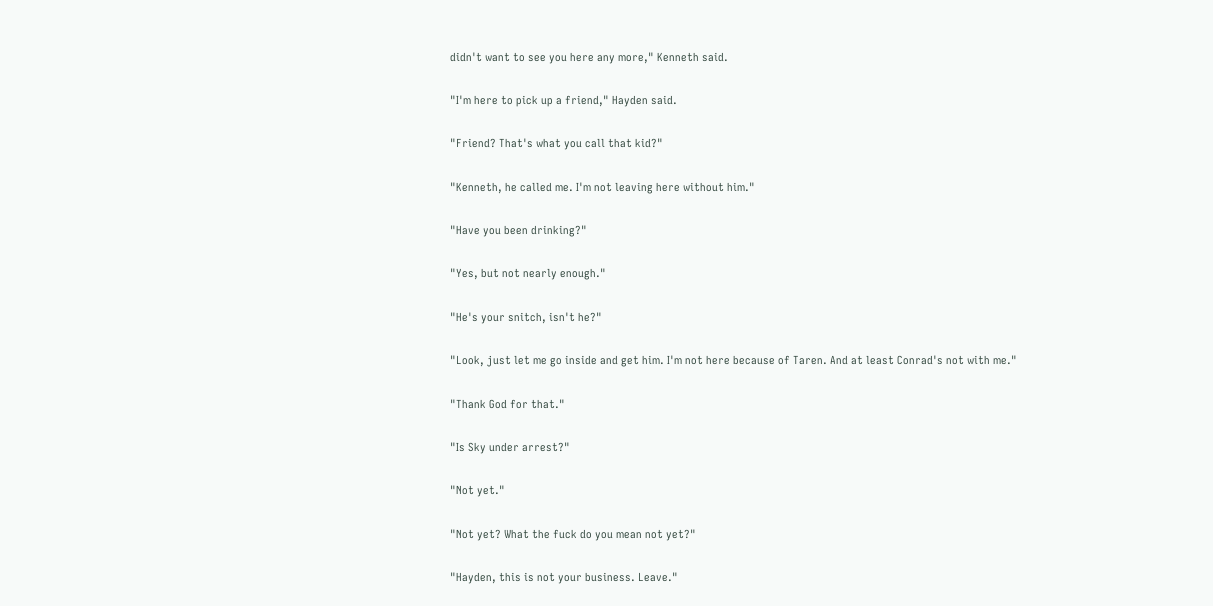didn't want to see you here any more," Kenneth said.

"I'm here to pick up a friend," Hayden said.

"Friend? That's what you call that kid?"

"Kenneth, he called me. I'm not leaving here without him."

"Have you been drinking?"

"Yes, but not nearly enough."

"He's your snitch, isn't he?"

"Look, just let me go inside and get him. I'm not here because of Taren. And at least Conrad's not with me."

"Thank God for that."

"Is Sky under arrest?"

"Not yet."

"Not yet? What the fuck do you mean not yet?"

"Hayden, this is not your business. Leave."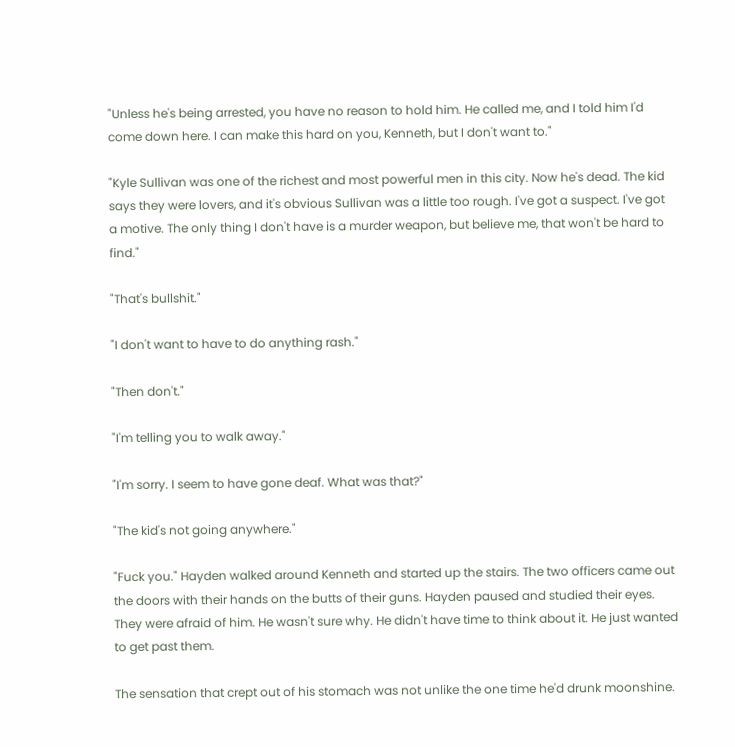"Unless he's being arrested, you have no reason to hold him. He called me, and I told him I'd come down here. I can make this hard on you, Kenneth, but I don't want to."

"Kyle Sullivan was one of the richest and most powerful men in this city. Now he's dead. The kid says they were lovers, and it's obvious Sullivan was a little too rough. I've got a suspect. I've got a motive. The only thing I don't have is a murder weapon, but believe me, that won't be hard to find."

"That's bullshit."

"I don't want to have to do anything rash."

"Then don't."

"I'm telling you to walk away."

"I'm sorry. I seem to have gone deaf. What was that?"

"The kid's not going anywhere."

"Fuck you." Hayden walked around Kenneth and started up the stairs. The two officers came out the doors with their hands on the butts of their guns. Hayden paused and studied their eyes. They were afraid of him. He wasn't sure why. He didn't have time to think about it. He just wanted to get past them.

The sensation that crept out of his stomach was not unlike the one time he'd drunk moonshine.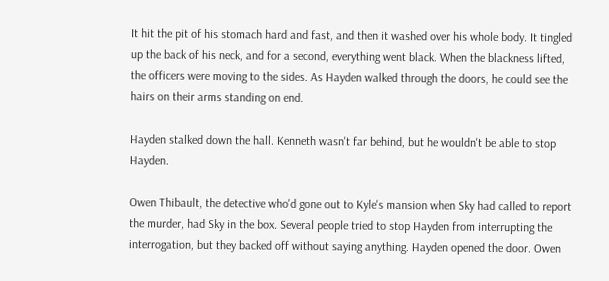It hit the pit of his stomach hard and fast, and then it washed over his whole body. It tingled up the back of his neck, and for a second, everything went black. When the blackness lifted, the officers were moving to the sides. As Hayden walked through the doors, he could see the hairs on their arms standing on end.

Hayden stalked down the hall. Kenneth wasn't far behind, but he wouldn't be able to stop Hayden.

Owen Thibault, the detective who'd gone out to Kyle's mansion when Sky had called to report the murder, had Sky in the box. Several people tried to stop Hayden from interrupting the interrogation, but they backed off without saying anything. Hayden opened the door. Owen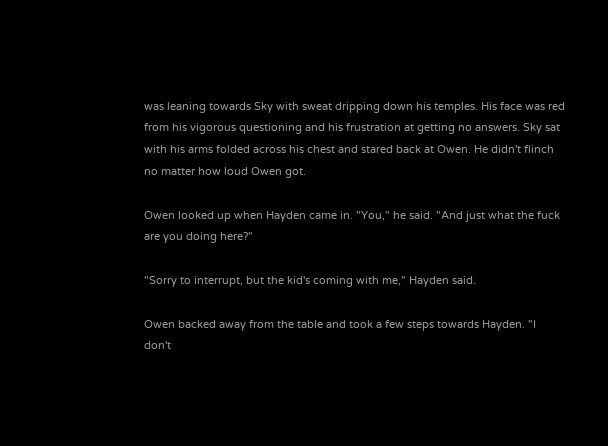was leaning towards Sky with sweat dripping down his temples. His face was red from his vigorous questioning and his frustration at getting no answers. Sky sat with his arms folded across his chest and stared back at Owen. He didn't flinch no matter how loud Owen got.

Owen looked up when Hayden came in. "You," he said. "And just what the fuck are you doing here?"

"Sorry to interrupt, but the kid's coming with me," Hayden said.

Owen backed away from the table and took a few steps towards Hayden. "I don't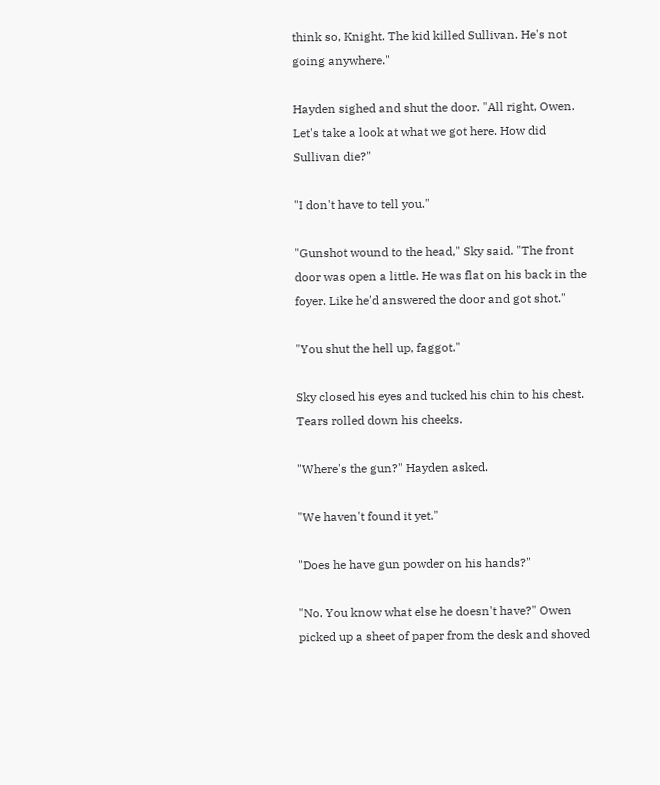think so, Knight. The kid killed Sullivan. He's not going anywhere."

Hayden sighed and shut the door. "All right, Owen. Let's take a look at what we got here. How did Sullivan die?"

"I don't have to tell you."

"Gunshot wound to the head," Sky said. "The front door was open a little. He was flat on his back in the foyer. Like he'd answered the door and got shot."

"You shut the hell up, faggot."

Sky closed his eyes and tucked his chin to his chest. Tears rolled down his cheeks.

"Where's the gun?" Hayden asked.

"We haven't found it yet."

"Does he have gun powder on his hands?"

"No. You know what else he doesn't have?" Owen picked up a sheet of paper from the desk and shoved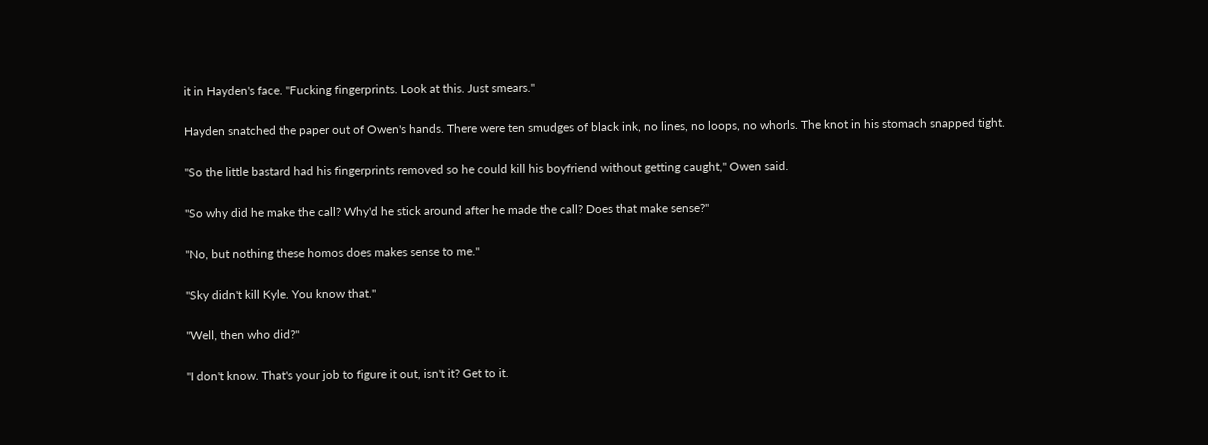it in Hayden's face. "Fucking fingerprints. Look at this. Just smears."

Hayden snatched the paper out of Owen's hands. There were ten smudges of black ink, no lines, no loops, no whorls. The knot in his stomach snapped tight.

"So the little bastard had his fingerprints removed so he could kill his boyfriend without getting caught," Owen said.

"So why did he make the call? Why'd he stick around after he made the call? Does that make sense?"

"No, but nothing these homos does makes sense to me."

"Sky didn't kill Kyle. You know that."

"Well, then who did?"

"I don't know. That's your job to figure it out, isn't it? Get to it.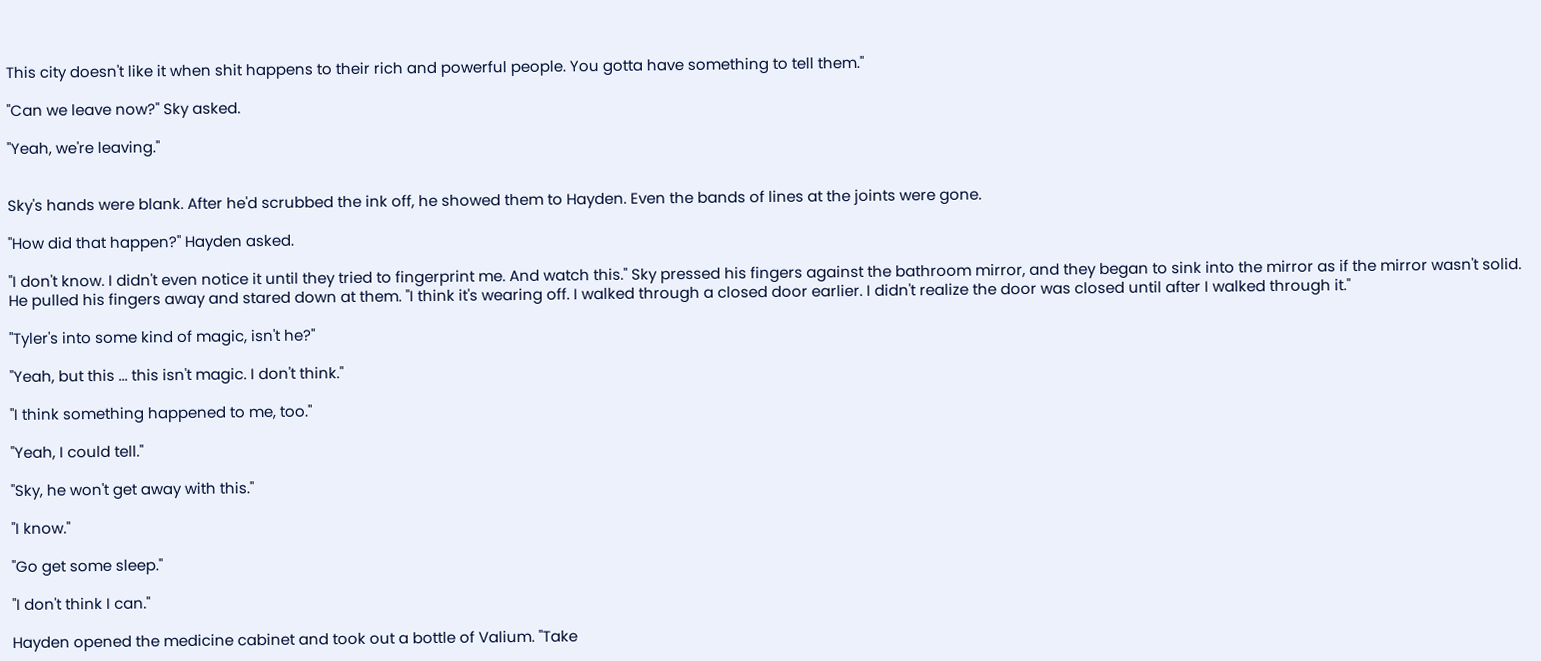This city doesn't like it when shit happens to their rich and powerful people. You gotta have something to tell them."

"Can we leave now?" Sky asked.

"Yeah, we're leaving."


Sky's hands were blank. After he'd scrubbed the ink off, he showed them to Hayden. Even the bands of lines at the joints were gone.

"How did that happen?" Hayden asked.

"I don't know. I didn't even notice it until they tried to fingerprint me. And watch this." Sky pressed his fingers against the bathroom mirror, and they began to sink into the mirror as if the mirror wasn't solid. He pulled his fingers away and stared down at them. "I think it's wearing off. I walked through a closed door earlier. I didn't realize the door was closed until after I walked through it."

"Tyler's into some kind of magic, isn't he?"

"Yeah, but this ... this isn't magic. I don't think."

"I think something happened to me, too."

"Yeah, I could tell."

"Sky, he won't get away with this."

"I know."

"Go get some sleep."

"I don't think I can."

Hayden opened the medicine cabinet and took out a bottle of Valium. "Take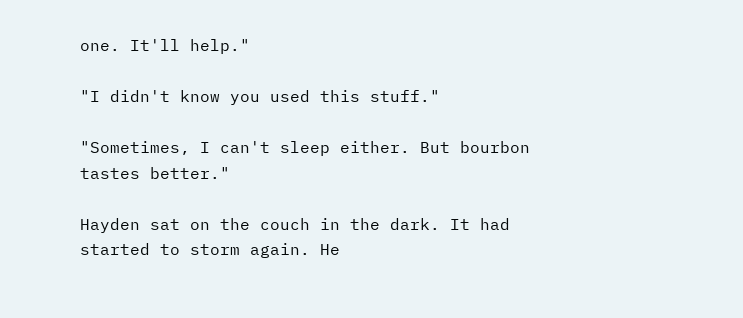one. It'll help."

"I didn't know you used this stuff."

"Sometimes, I can't sleep either. But bourbon tastes better."

Hayden sat on the couch in the dark. It had started to storm again. He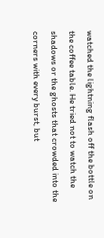watched the lightning flash off the bottle on the coffee table. He tried not to watch the shadows or the ghosts that crowded into the corners with every burst, but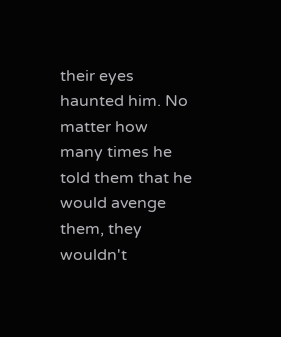their eyes haunted him. No matter how many times he told them that he would avenge them, they wouldn't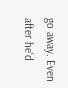go away. Even after he'd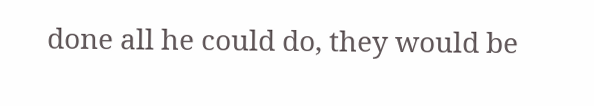done all he could do, they would be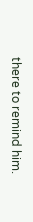there to remind him.